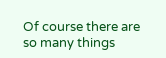Of course there are so many things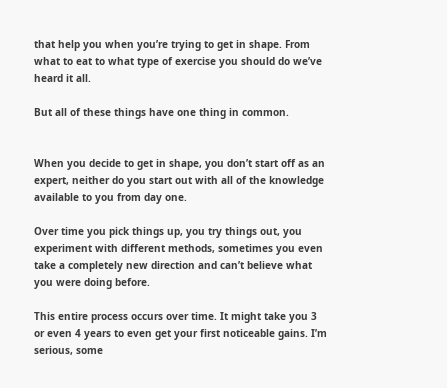that help you when you’re trying to get in shape. From what to eat to what type of exercise you should do we’ve heard it all.

But all of these things have one thing in common.


When you decide to get in shape, you don’t start off as an expert, neither do you start out with all of the knowledge available to you from day one.

Over time you pick things up, you try things out, you experiment with different methods, sometimes you even take a completely new direction and can’t believe what you were doing before.

This entire process occurs over time. It might take you 3 or even 4 years to even get your first noticeable gains. I’m serious, some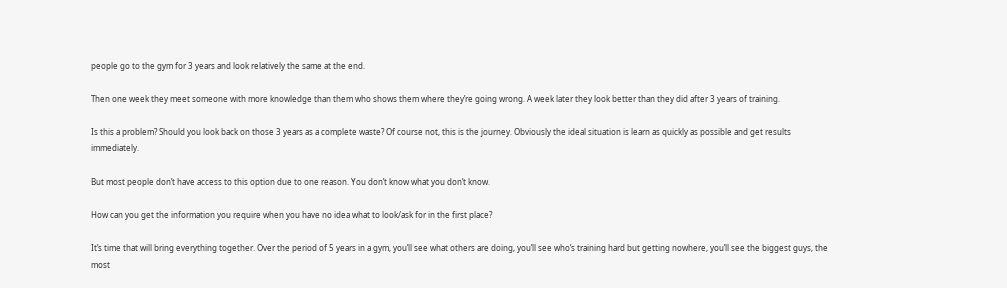people go to the gym for 3 years and look relatively the same at the end.

Then one week they meet someone with more knowledge than them who shows them where they’re going wrong. A week later they look better than they did after 3 years of training.

Is this a problem? Should you look back on those 3 years as a complete waste? Of course not, this is the journey. Obviously the ideal situation is learn as quickly as possible and get results immediately.

But most people don’t have access to this option due to one reason. You don’t know what you don’t know.

How can you get the information you require when you have no idea what to look/ask for in the first place?

It’s time that will bring everything together. Over the period of 5 years in a gym, you’ll see what others are doing, you’ll see who’s training hard but getting nowhere, you’ll see the biggest guys, the most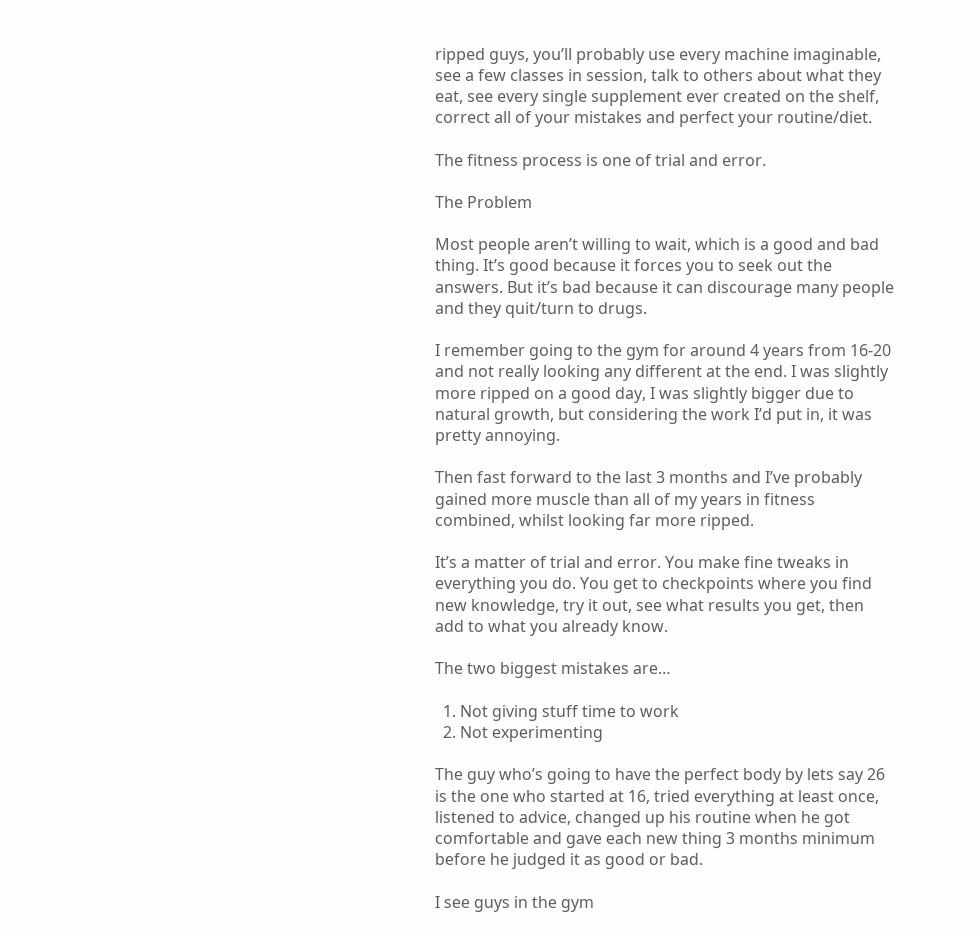ripped guys, you’ll probably use every machine imaginable, see a few classes in session, talk to others about what they eat, see every single supplement ever created on the shelf, correct all of your mistakes and perfect your routine/diet.

The fitness process is one of trial and error.

The Problem

Most people aren’t willing to wait, which is a good and bad thing. It’s good because it forces you to seek out the answers. But it’s bad because it can discourage many people and they quit/turn to drugs.

I remember going to the gym for around 4 years from 16-20 and not really looking any different at the end. I was slightly more ripped on a good day, I was slightly bigger due to natural growth, but considering the work I’d put in, it was pretty annoying.

Then fast forward to the last 3 months and I’ve probably gained more muscle than all of my years in fitness combined, whilst looking far more ripped.

It’s a matter of trial and error. You make fine tweaks in everything you do. You get to checkpoints where you find new knowledge, try it out, see what results you get, then add to what you already know.

The two biggest mistakes are…

  1. Not giving stuff time to work
  2. Not experimenting

The guy who’s going to have the perfect body by lets say 26 is the one who started at 16, tried everything at least once, listened to advice, changed up his routine when he got comfortable and gave each new thing 3 months minimum before he judged it as good or bad.

I see guys in the gym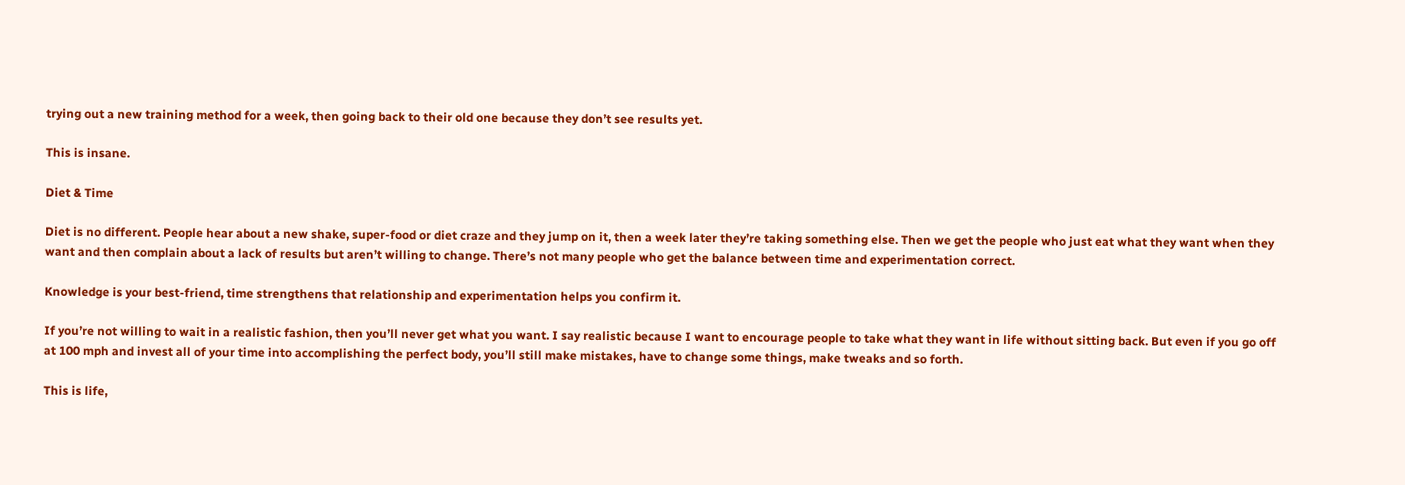trying out a new training method for a week, then going back to their old one because they don’t see results yet.

This is insane.

Diet & Time

Diet is no different. People hear about a new shake, super-food or diet craze and they jump on it, then a week later they’re taking something else. Then we get the people who just eat what they want when they want and then complain about a lack of results but aren’t willing to change. There’s not many people who get the balance between time and experimentation correct.

Knowledge is your best-friend, time strengthens that relationship and experimentation helps you confirm it.

If you’re not willing to wait in a realistic fashion, then you’ll never get what you want. I say realistic because I want to encourage people to take what they want in life without sitting back. But even if you go off at 100 mph and invest all of your time into accomplishing the perfect body, you’ll still make mistakes, have to change some things, make tweaks and so forth.

This is life,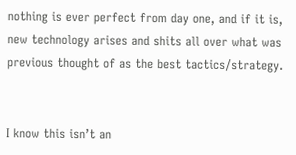nothing is ever perfect from day one, and if it is, new technology arises and shits all over what was previous thought of as the best tactics/strategy.


I know this isn’t an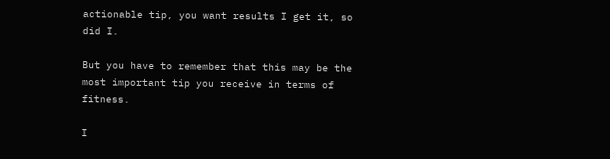actionable tip, you want results I get it, so did I.

But you have to remember that this may be the most important tip you receive in terms of fitness.

I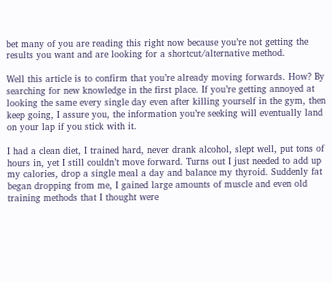bet many of you are reading this right now because you’re not getting the results you want and are looking for a shortcut/alternative method.

Well this article is to confirm that you’re already moving forwards. How? By searching for new knowledge in the first place. If you’re getting annoyed at looking the same every single day even after killing yourself in the gym, then keep going, I assure you, the information you’re seeking will eventually land on your lap if you stick with it.

I had a clean diet, I trained hard, never drank alcohol, slept well, put tons of hours in, yet I still couldn’t move forward. Turns out I just needed to add up my calories, drop a single meal a day and balance my thyroid. Suddenly fat began dropping from me, I gained large amounts of muscle and even old training methods that I thought were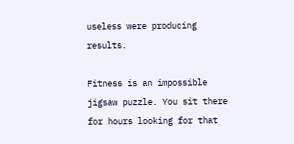useless were producing results.

Fitness is an impossible jigsaw puzzle. You sit there for hours looking for that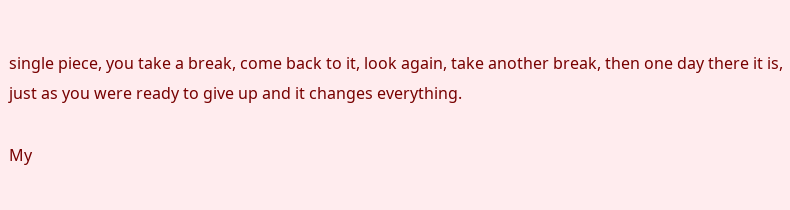single piece, you take a break, come back to it, look again, take another break, then one day there it is, just as you were ready to give up and it changes everything.

My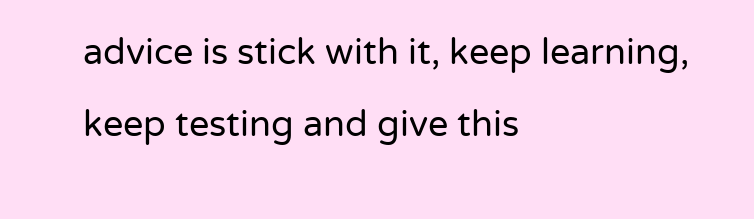advice is stick with it, keep learning, keep testing and give this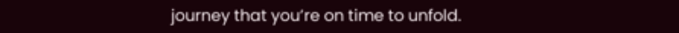journey that you’re on time to unfold.